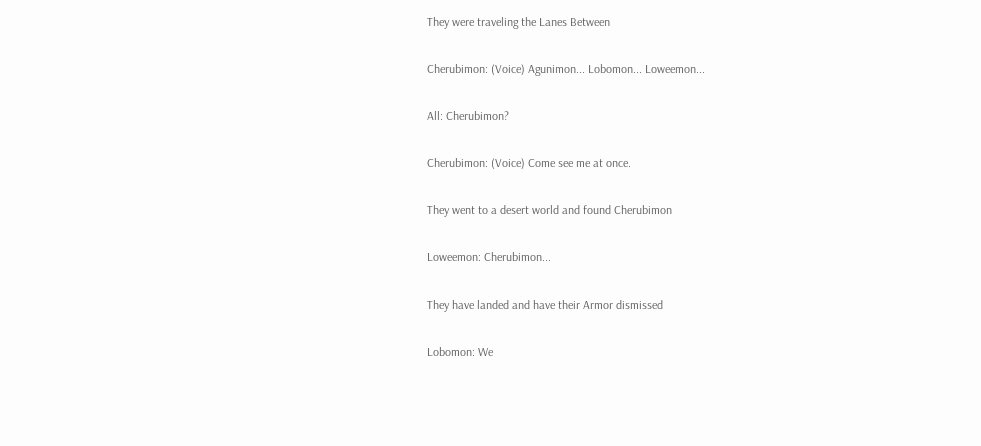They were traveling the Lanes Between

Cherubimon: (Voice) Agunimon... Lobomon... Loweemon...

All: Cherubimon?

Cherubimon: (Voice) Come see me at once.

They went to a desert world and found Cherubimon

Loweemon: Cherubimon...

They have landed and have their Armor dismissed

Lobomon: We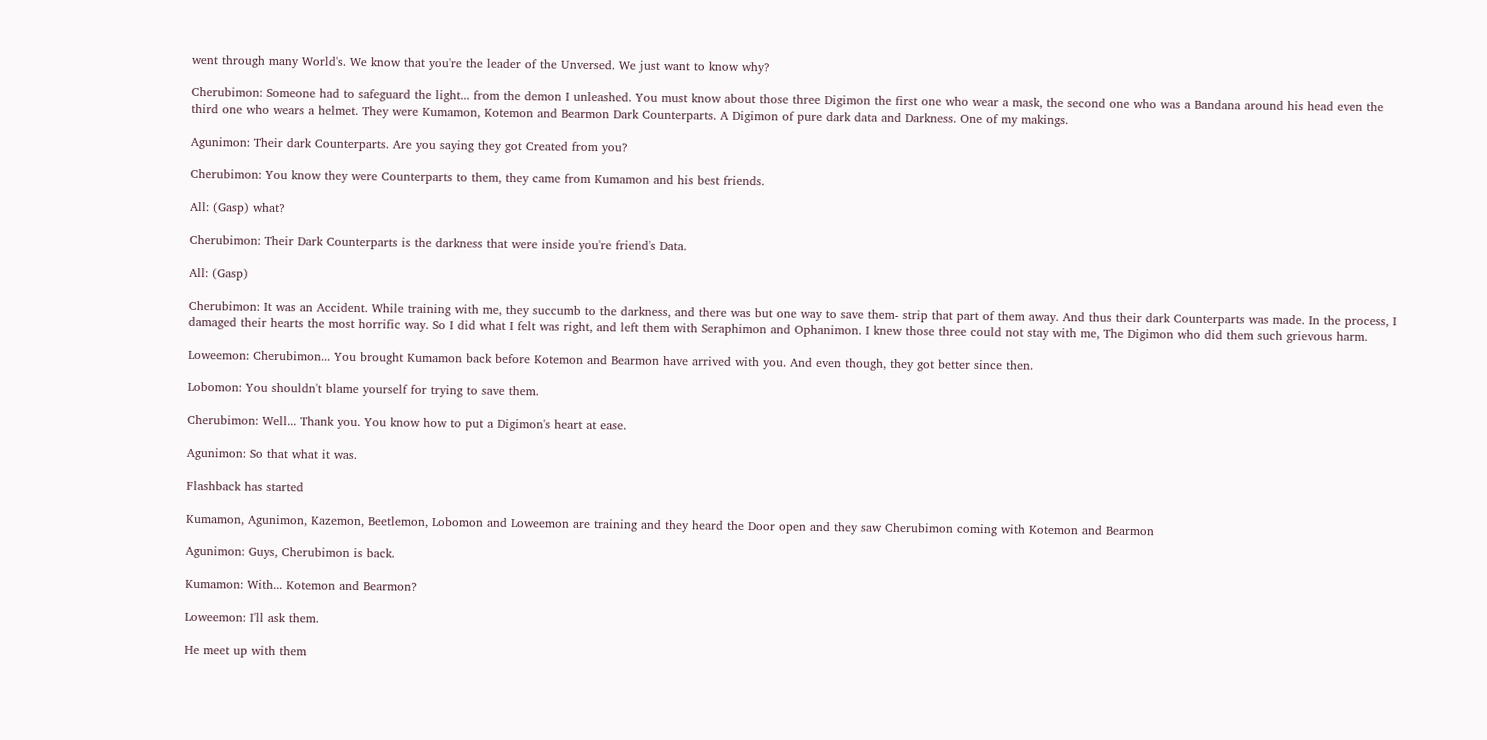went through many World's. We know that you're the leader of the Unversed. We just want to know why?

Cherubimon: Someone had to safeguard the light... from the demon I unleashed. You must know about those three Digimon the first one who wear a mask, the second one who was a Bandana around his head even the third one who wears a helmet. They were Kumamon, Kotemon and Bearmon Dark Counterparts. A Digimon of pure dark data and Darkness. One of my makings.

Agunimon: Their dark Counterparts. Are you saying they got Created from you?

Cherubimon: You know they were Counterparts to them, they came from Kumamon and his best friends.

All: (Gasp) what?

Cherubimon: Their Dark Counterparts is the darkness that were inside you're friend's Data.

All: (Gasp)

Cherubimon: It was an Accident. While training with me, they succumb to the darkness, and there was but one way to save them- strip that part of them away. And thus their dark Counterparts was made. In the process, I damaged their hearts the most horrific way. So I did what I felt was right, and left them with Seraphimon and Ophanimon. I knew those three could not stay with me, The Digimon who did them such grievous harm.

Loweemon: Cherubimon... You brought Kumamon back before Kotemon and Bearmon have arrived with you. And even though, they got better since then.

Lobomon: You shouldn't blame yourself for trying to save them.

Cherubimon: Well... Thank you. You know how to put a Digimon's heart at ease.

Agunimon: So that what it was.

Flashback has started

Kumamon, Agunimon, Kazemon, Beetlemon, Lobomon and Loweemon are training and they heard the Door open and they saw Cherubimon coming with Kotemon and Bearmon

Agunimon: Guys, Cherubimon is back.

Kumamon: With... Kotemon and Bearmon?

Loweemon: I'll ask them.

He meet up with them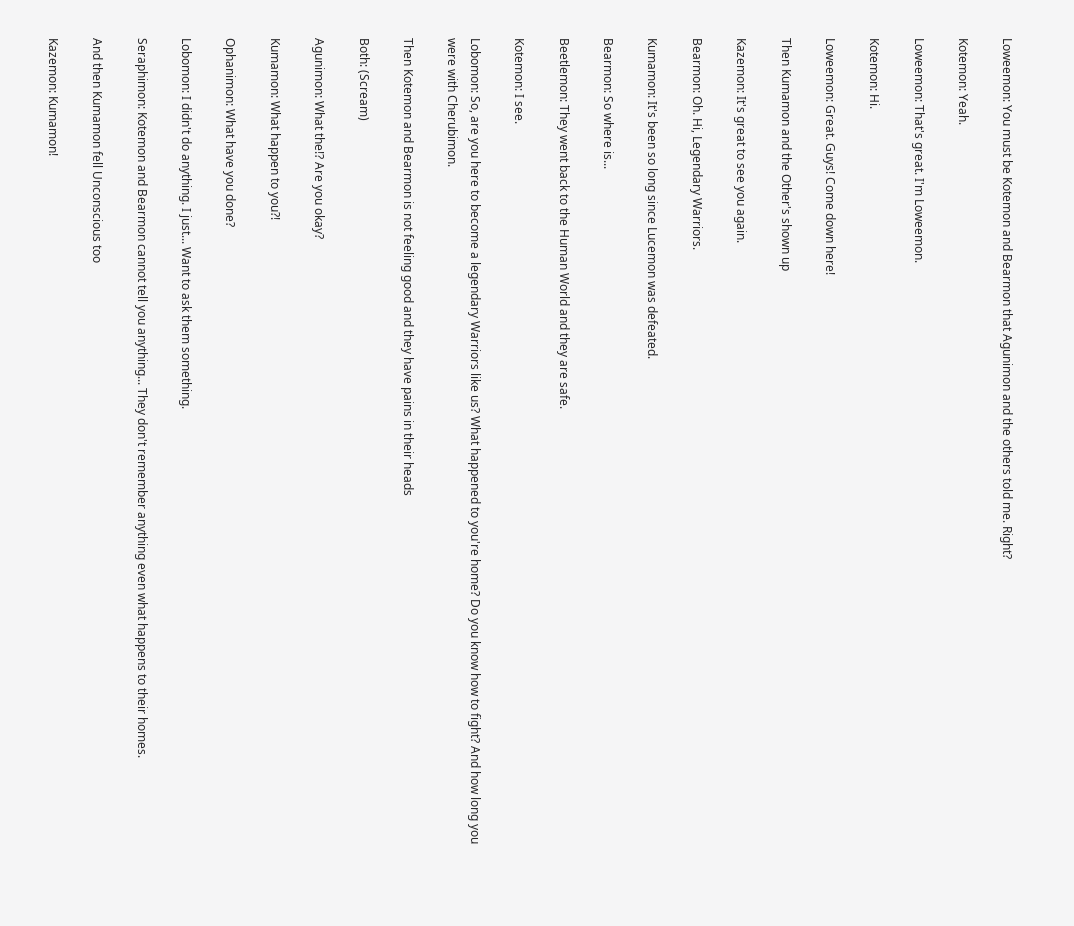Loweemon: You must be Kotemon and Bearmon that Agunimon and the others told me. Right?

Kotemon: Yeah.

Loweemon: That's great. I'm Loweemon.

Kotemon: Hi.

Loweemon: Great. Guys! Come down here!

Then Kumamon and the Other's shown up

Kazemon: It's great to see you again.

Bearmon: Oh. Hi, Legendary Warriors.

Kumamon: It's been so long since Lucemon was defeated.

Bearmon: So where is...

Beetlemon: They went back to the Human World and they are safe.

Kotemon: I see.

Lobomon: So, are you here to become a legendary Warriors like us? What happened to you're home? Do you know how to fight? And how long you were with Cherubimon.

Then Kotemon and Bearmon is not feeling good and they have pains in their heads

Both: (Scream)

Agunimon: What the!? Are you okay?

Kumamon: What happen to you?!

Ophanimon: What have you done?

Lobomon: I didn't do anything. I just... Want to ask them something.

Seraphimon: Kotemon and Bearmon cannot tell you anything... They don't remember anything even what happens to their homes.

And then Kumamon fell Unconscious too

Kazemon: Kumamon!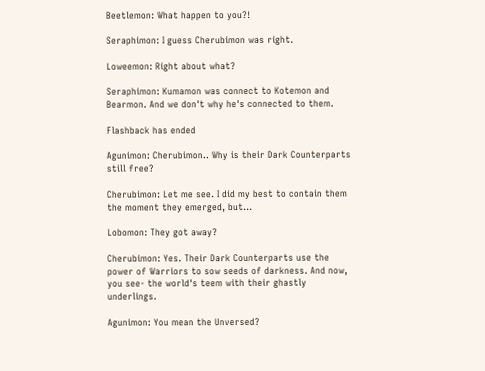Beetlemon: What happen to you?!

Seraphimon: I guess Cherubimon was right.

Loweemon: Right about what?

Seraphimon: Kumamon was connect to Kotemon and Bearmon. And we don't why he's connected to them.

Flashback has ended

Agunimon: Cherubimon.. Why is their Dark Counterparts still free?

Cherubimon: Let me see. I did my best to contain them the moment they emerged, but...

Lobomon: They got away?

Cherubimon: Yes. Their Dark Counterparts use the power of Warriors to sow seeds of darkness. And now, you see- the world's teem with their ghastly underlings.

Agunimon: You mean the Unversed?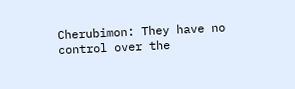Cherubimon: They have no control over the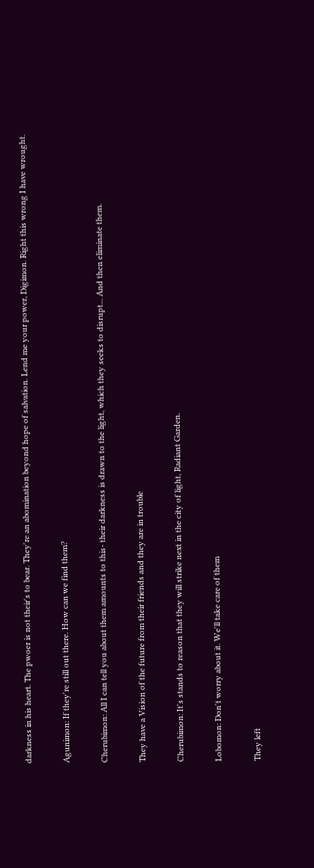darkness in his heart. The pwoer is not their's to bear. They're an abomination beyond hope of salvation. Lend me your power, Digimon. Right this wrong I have wrought.

Agunimon: If they're still out there. How can we find them?

Cherubimon: All I can tell you about them amounts to this- their darkness is drawn to the light, which they seeks to disrupt... And then eliminate them.

They have a Vision of the future from their friends and they are in trouble

Cherubimon: It's stands to reason that they will strike next in the city of light, Radiant Garden.

Lobomon: Don't worry about it. We'll take care of them

They left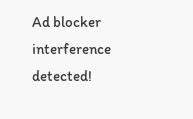Ad blocker interference detected!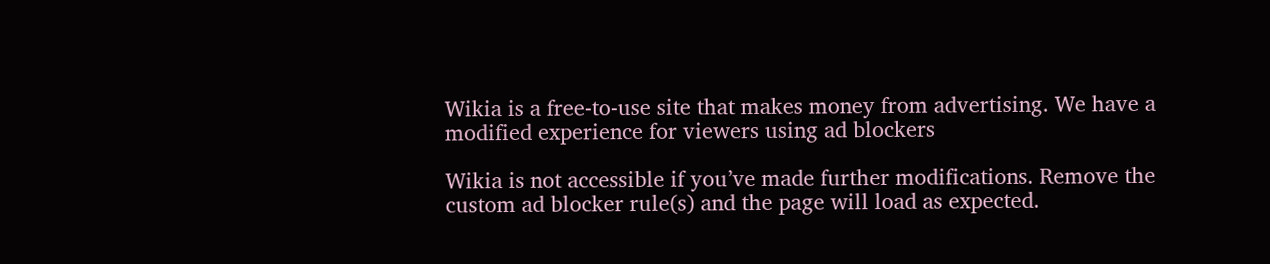Wikia is a free-to-use site that makes money from advertising. We have a modified experience for viewers using ad blockers

Wikia is not accessible if you’ve made further modifications. Remove the custom ad blocker rule(s) and the page will load as expected.